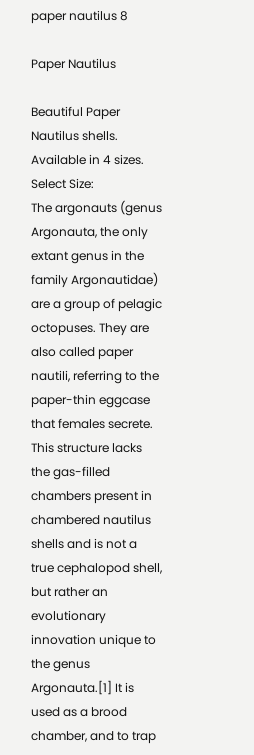paper nautilus 8

Paper Nautilus

Beautiful Paper Nautilus shells. Available in 4 sizes.
Select Size:
The argonauts (genus Argonauta, the only extant genus in the family Argonautidae) are a group of pelagic octopuses. They are also called paper nautili, referring to the paper-thin eggcase that females secrete. This structure lacks the gas-filled chambers present in chambered nautilus shells and is not a true cephalopod shell, but rather an evolutionary innovation unique to the genus Argonauta.[1] It is used as a brood chamber, and to trap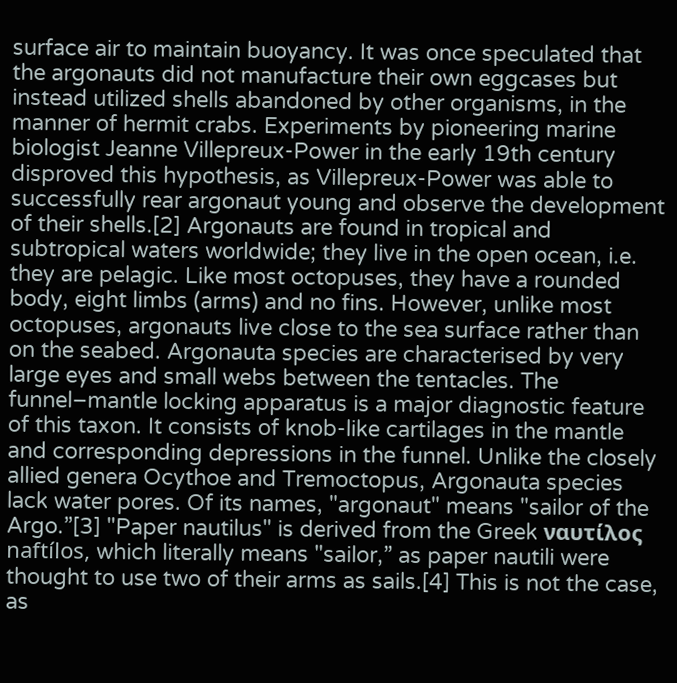surface air to maintain buoyancy. It was once speculated that the argonauts did not manufacture their own eggcases but instead utilized shells abandoned by other organisms, in the manner of hermit crabs. Experiments by pioneering marine biologist Jeanne Villepreux-Power in the early 19th century disproved this hypothesis, as Villepreux-Power was able to successfully rear argonaut young and observe the development of their shells.[2] Argonauts are found in tropical and subtropical waters worldwide; they live in the open ocean, i.e. they are pelagic. Like most octopuses, they have a rounded body, eight limbs (arms) and no fins. However, unlike most octopuses, argonauts live close to the sea surface rather than on the seabed. Argonauta species are characterised by very large eyes and small webs between the tentacles. The funnel–mantle locking apparatus is a major diagnostic feature of this taxon. It consists of knob-like cartilages in the mantle and corresponding depressions in the funnel. Unlike the closely allied genera Ocythoe and Tremoctopus, Argonauta species lack water pores. Of its names, "argonaut" means "sailor of the Argo.”[3] "Paper nautilus" is derived from the Greek ναυτίλος naftílos, which literally means "sailor,” as paper nautili were thought to use two of their arms as sails.[4] This is not the case, as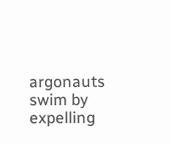argonauts swim by expelling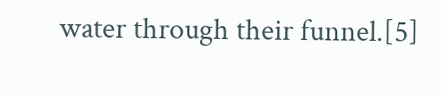water through their funnel.[5]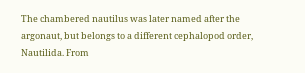The chambered nautilus was later named after the argonaut, but belongs to a different cephalopod order, Nautilida. From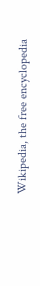Wikipedia, the free encyclopedia